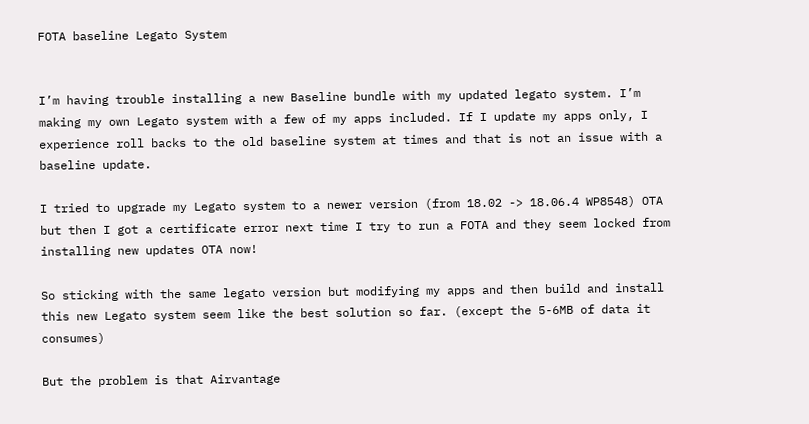FOTA baseline Legato System


I’m having trouble installing a new Baseline bundle with my updated legato system. I’m making my own Legato system with a few of my apps included. If I update my apps only, I experience roll backs to the old baseline system at times and that is not an issue with a baseline update.

I tried to upgrade my Legato system to a newer version (from 18.02 -> 18.06.4 WP8548) OTA but then I got a certificate error next time I try to run a FOTA and they seem locked from installing new updates OTA now!

So sticking with the same legato version but modifying my apps and then build and install this new Legato system seem like the best solution so far. (except the 5-6MB of data it consumes)

But the problem is that Airvantage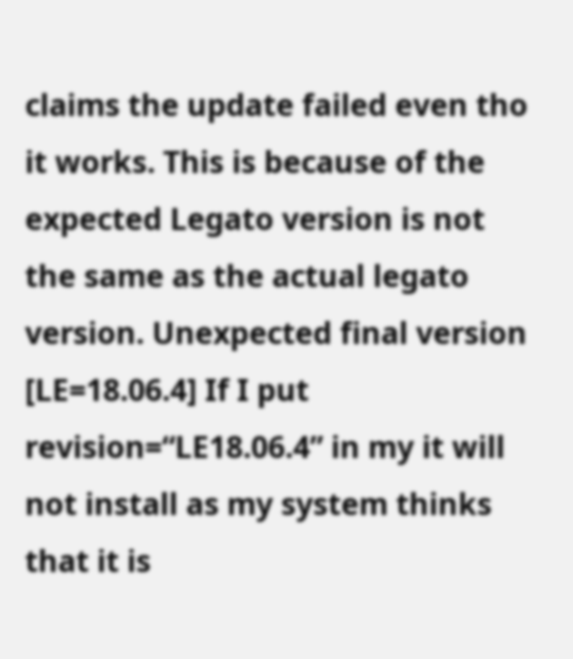claims the update failed even tho it works. This is because of the expected Legato version is not the same as the actual legato version. Unexpected final version [LE=18.06.4] If I put revision=“LE18.06.4” in my it will not install as my system thinks that it is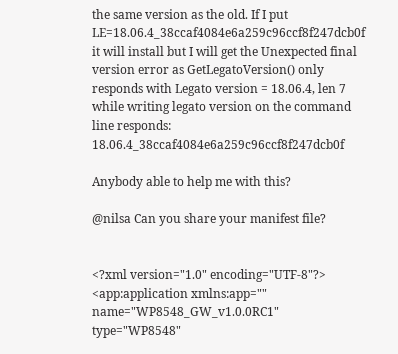the same version as the old. If I put LE=18.06.4_38ccaf4084e6a259c96ccf8f247dcb0f it will install but I will get the Unexpected final version error as GetLegatoVersion() only responds with Legato version = 18.06.4, len 7 while writing legato version on the command line responds: 18.06.4_38ccaf4084e6a259c96ccf8f247dcb0f

Anybody able to help me with this?

@nilsa Can you share your manifest file?


<?xml version="1.0" encoding="UTF-8"?>
<app:application xmlns:app="" name="WP8548_GW_v1.0.0RC1" type="WP8548"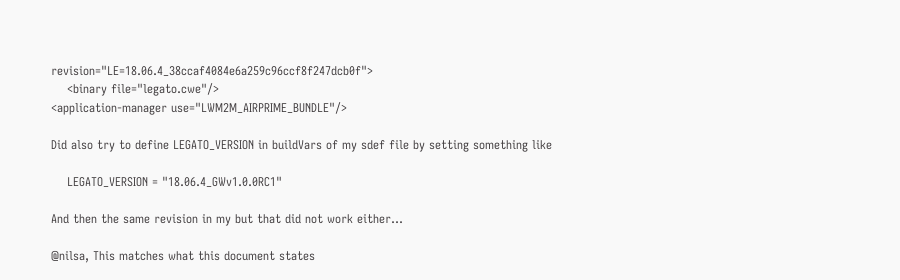revision="LE=18.06.4_38ccaf4084e6a259c96ccf8f247dcb0f">
    <binary file="legato.cwe"/>
<application-manager use="LWM2M_AIRPRIME_BUNDLE"/>

Did also try to define LEGATO_VERSION in buildVars of my sdef file by setting something like

    LEGATO_VERSION = "18.06.4_GWv1.0.0RC1"

And then the same revision in my but that did not work either…

@nilsa, This matches what this document states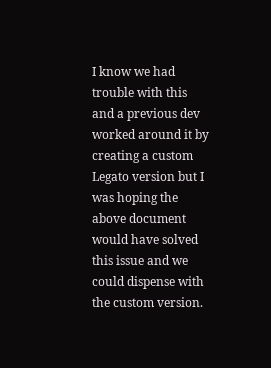I know we had trouble with this and a previous dev worked around it by creating a custom Legato version but I was hoping the above document would have solved this issue and we could dispense with the custom version.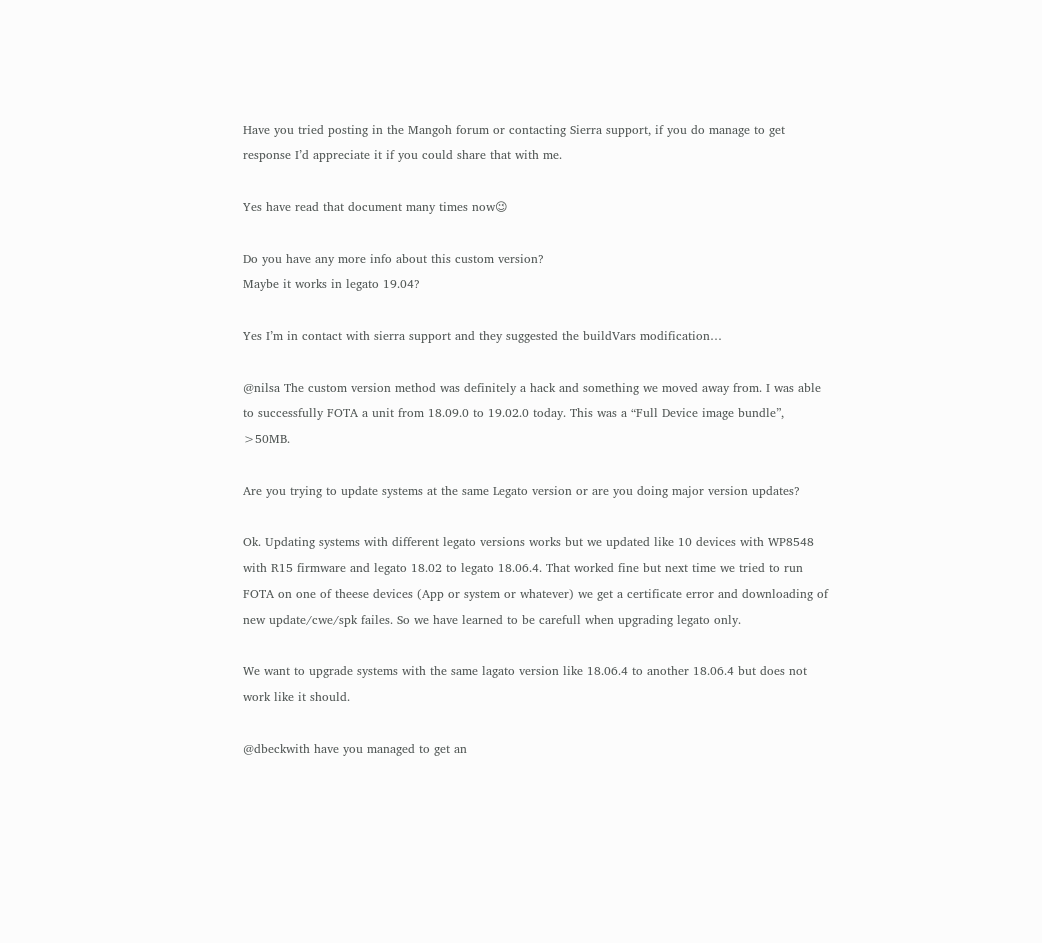Have you tried posting in the Mangoh forum or contacting Sierra support, if you do manage to get response I’d appreciate it if you could share that with me.

Yes have read that document many times now😉

Do you have any more info about this custom version?
Maybe it works in legato 19.04?

Yes I’m in contact with sierra support and they suggested the buildVars modification…

@nilsa The custom version method was definitely a hack and something we moved away from. I was able to successfully FOTA a unit from 18.09.0 to 19.02.0 today. This was a “Full Device image bundle”, >50MB.

Are you trying to update systems at the same Legato version or are you doing major version updates?

Ok. Updating systems with different legato versions works but we updated like 10 devices with WP8548 with R15 firmware and legato 18.02 to legato 18.06.4. That worked fine but next time we tried to run FOTA on one of theese devices (App or system or whatever) we get a certificate error and downloading of new update/cwe/spk failes. So we have learned to be carefull when upgrading legato only.

We want to upgrade systems with the same lagato version like 18.06.4 to another 18.06.4 but does not work like it should.

@dbeckwith have you managed to get an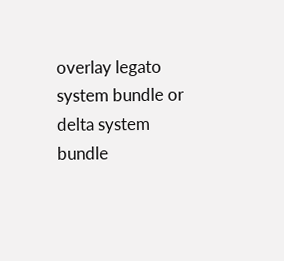overlay legato system bundle or delta system bundle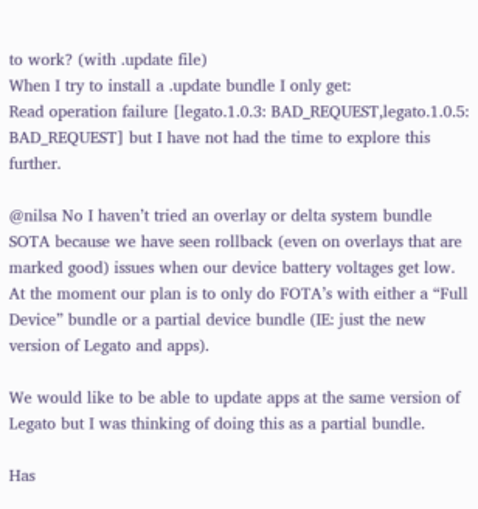to work? (with .update file)
When I try to install a .update bundle I only get:
Read operation failure [legato.1.0.3: BAD_REQUEST,legato.1.0.5: BAD_REQUEST] but I have not had the time to explore this further.

@nilsa No I haven’t tried an overlay or delta system bundle SOTA because we have seen rollback (even on overlays that are marked good) issues when our device battery voltages get low. At the moment our plan is to only do FOTA’s with either a “Full Device” bundle or a partial device bundle (IE: just the new version of Legato and apps).

We would like to be able to update apps at the same version of Legato but I was thinking of doing this as a partial bundle.

Has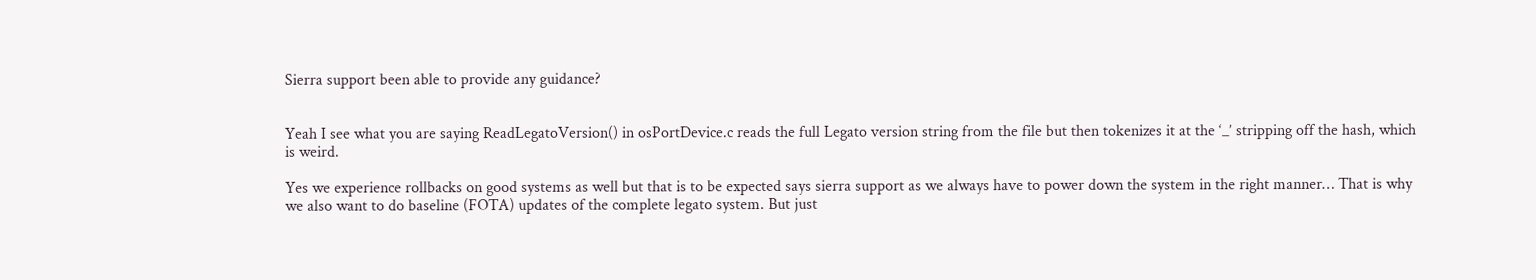Sierra support been able to provide any guidance?


Yeah I see what you are saying ReadLegatoVersion() in osPortDevice.c reads the full Legato version string from the file but then tokenizes it at the ‘_’ stripping off the hash, which is weird.

Yes we experience rollbacks on good systems as well but that is to be expected says sierra support as we always have to power down the system in the right manner… That is why we also want to do baseline (FOTA) updates of the complete legato system. But just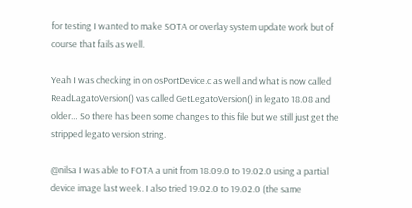for testing I wanted to make SOTA or overlay system update work but of course that fails as well.

Yeah I was checking in on osPortDevice.c as well and what is now called ReadLagatoVersion() vas called GetLegatoVersion() in legato 18.08 and older… So there has been some changes to this file but we still just get the stripped legato version string.

@nilsa I was able to FOTA a unit from 18.09.0 to 19.02.0 using a partial device image last week. I also tried 19.02.0 to 19.02.0 (the same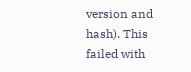version and hash). This failed with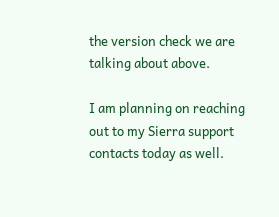the version check we are talking about above.

I am planning on reaching out to my Sierra support contacts today as well.